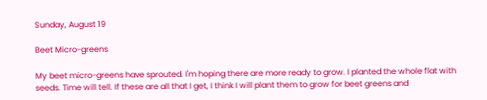Sunday, August 19

Beet Micro-greens

My beet micro-greens have sprouted. I'm hoping there are more ready to grow. I planted the whole flat with seeds. Time will tell. If these are all that I get, I think I will plant them to grow for beet greens and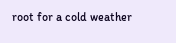root for a cold weather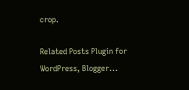crop.

Related Posts Plugin for WordPress, Blogger...